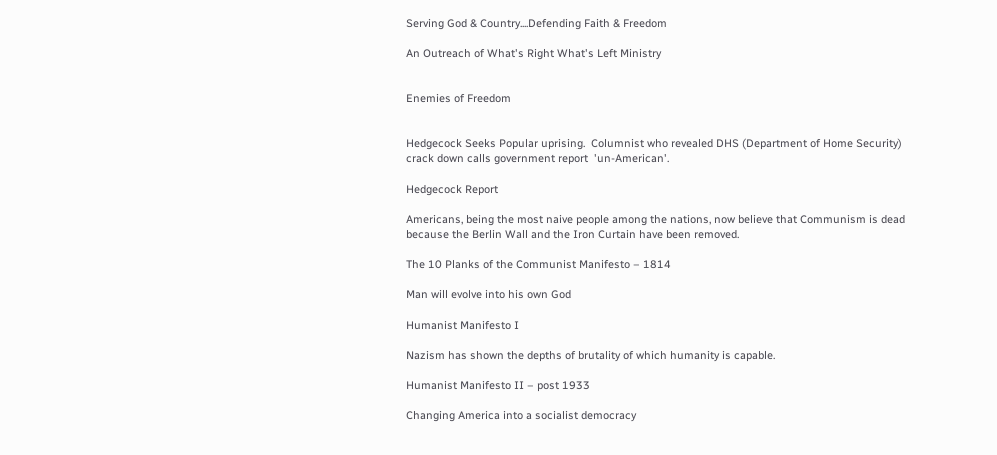Serving God & Country....Defending Faith & Freedom

An Outreach of What's Right What's Left Ministry


Enemies of Freedom


Hedgecock Seeks Popular uprising.  Columnist who revealed DHS (Department of Home Security) crack down calls government report  'un-American'.

Hedgecock Report

Americans, being the most naive people among the nations, now believe that Communism is dead because the Berlin Wall and the Iron Curtain have been removed.

The 10 Planks of the Communist Manifesto – 1814

Man will evolve into his own God

Humanist Manifesto I

Nazism has shown the depths of brutality of which humanity is capable.

Humanist Manifesto II – post 1933

Changing America into a socialist democracy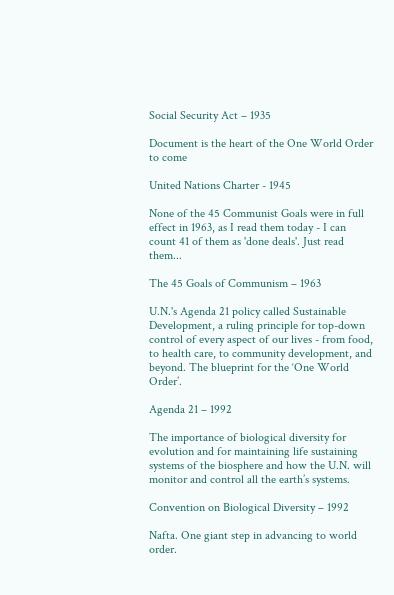Social Security Act – 1935

Document is the heart of the One World Order to come

United Nations Charter - 1945

None of the 45 Communist Goals were in full effect in 1963, as I read them today - I can count 41 of them as 'done deals'. Just read them...

The 45 Goals of Communism – 1963

U.N.'s Agenda 21 policy called Sustainable Development, a ruling principle for top-down control of every aspect of our lives - from food, to health care, to community development, and beyond. The blueprint for the ‘One World Order’.

Agenda 21 – 1992

The importance of biological diversity for evolution and for maintaining life sustaining systems of the biosphere and how the U.N. will monitor and control all the earth’s systems.

Convention on Biological Diversity – 1992

Nafta. One giant step in advancing to world order.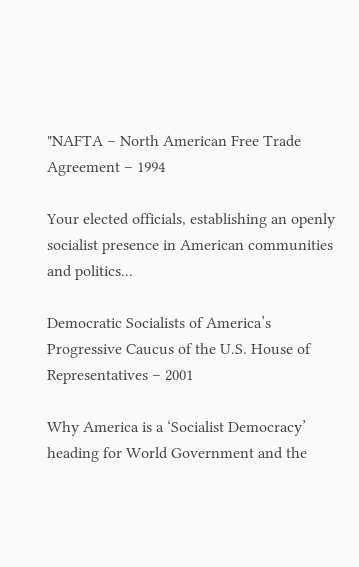"NAFTA – North American Free Trade Agreement – 1994

Your elected officials, establishing an openly socialist presence in American communities and politics...

Democratic Socialists of America’s Progressive Caucus of the U.S. House of Representatives – 2001

Why America is a ‘Socialist Democracy’ heading for World Government and the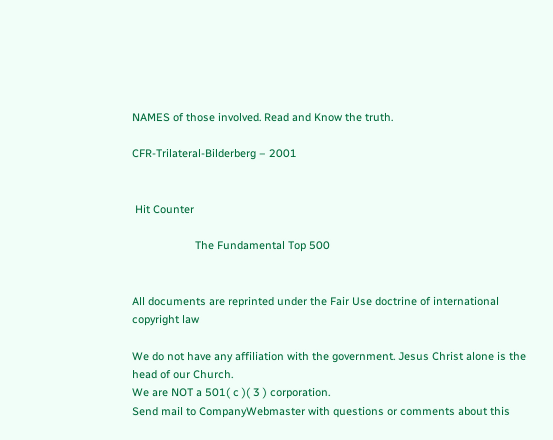NAMES of those involved. Read and Know the truth.

CFR-Trilateral-Bilderberg – 2001


 Hit Counter

                     The Fundamental Top 500


All documents are reprinted under the Fair Use doctrine of international copyright law

We do not have any affiliation with the government. Jesus Christ alone is the head of our Church.
We are NOT a 501( c )( 3 ) corporation.
Send mail to CompanyWebmaster with questions or comments about this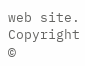web site.
Copyright ©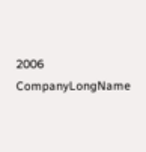2006 CompanyLongName